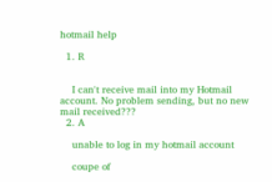hotmail help

  1. R


    I can't receive mail into my Hotmail account. No problem sending, but no new mail received???
  2. A

    unable to log in my hotmail account

    coupe of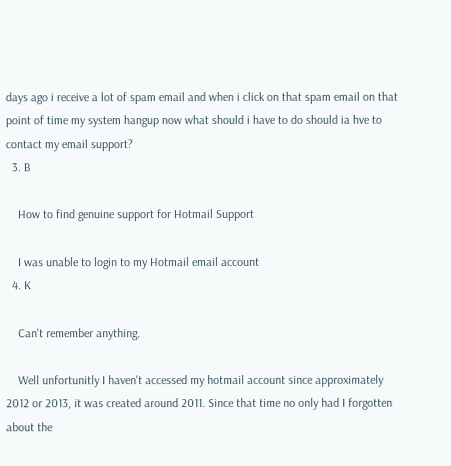days ago i receive a lot of spam email and when i click on that spam email on that point of time my system hangup now what should i have to do should ia hve to contact my email support?
  3. B

    How to find genuine support for Hotmail Support

    I was unable to login to my Hotmail email account
  4. K

    Can't remember anything.

    Well unfortunitly I haven't accessed my hotmail account since approximately 2012 or 2013, it was created around 2011. Since that time no only had I forgotten about the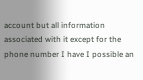account but all information associated with it except for the phone number I have I possible an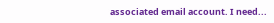associated email account. I need...